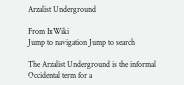Arzalist Underground

From IxWiki
Jump to navigation Jump to search

The Arzalist Underground is the informal Occidental term for a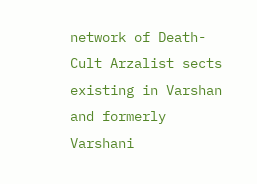network of Death-Cult Arzalist sects existing in Varshan and formerly Varshani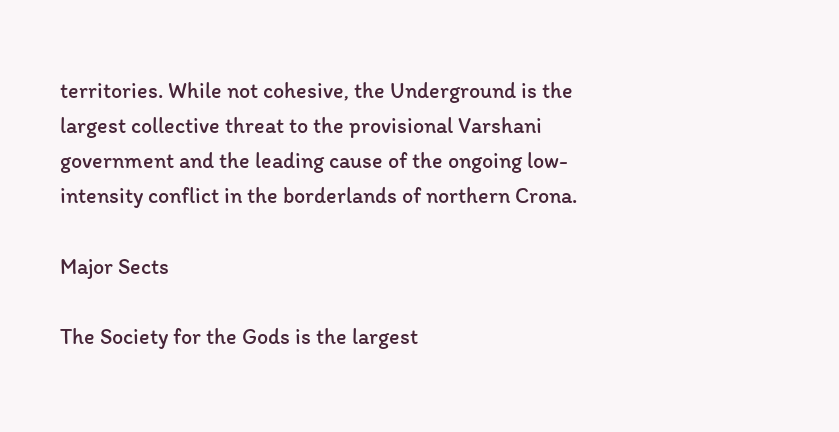territories. While not cohesive, the Underground is the largest collective threat to the provisional Varshani government and the leading cause of the ongoing low-intensity conflict in the borderlands of northern Crona.

Major Sects

The Society for the Gods is the largest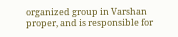organized group in Varshan proper, and is responsible for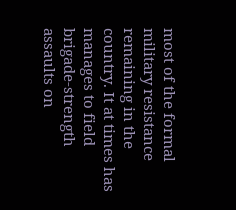most of the formal military resistance remaining in the country. It at times has manages to field brigade-strength assaults on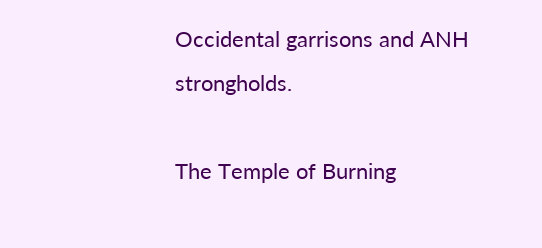Occidental garrisons and ANH strongholds.

The Temple of Burning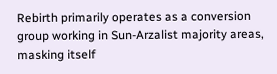Rebirth primarily operates as a conversion group working in Sun-Arzalist majority areas, masking itself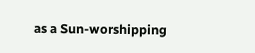as a Sun-worshipping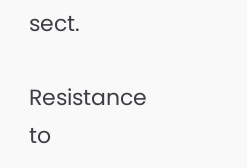sect.

Resistance to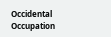Occidental Occupation